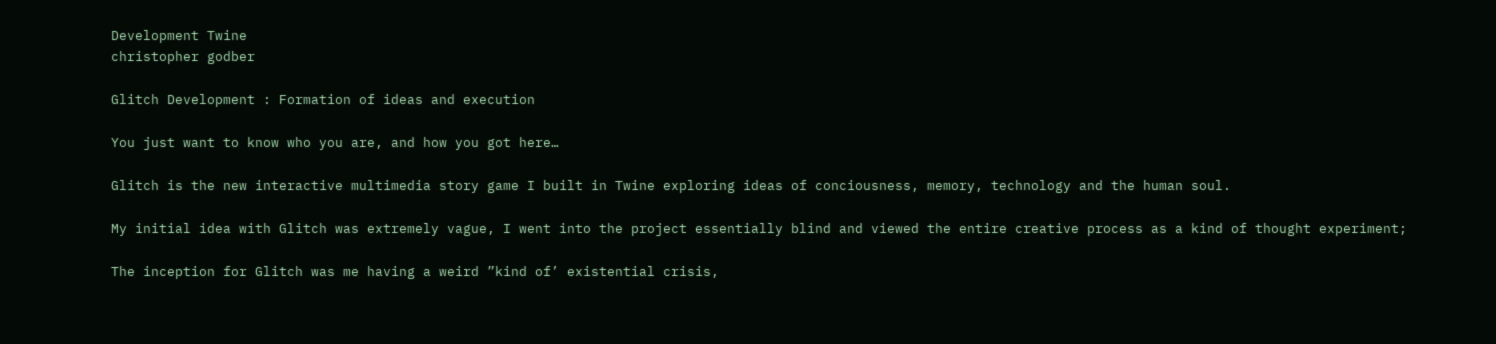Development Twine
christopher godber

Glitch Development : Formation of ideas and execution

You just want to know who you are, and how you got here…

Glitch is the new interactive multimedia story game I built in Twine exploring ideas of conciousness, memory, technology and the human soul.

My initial idea with Glitch was extremely vague, I went into the project essentially blind and viewed the entire creative process as a kind of thought experiment;

The inception for Glitch was me having a weird ”kind of’ existential crisis,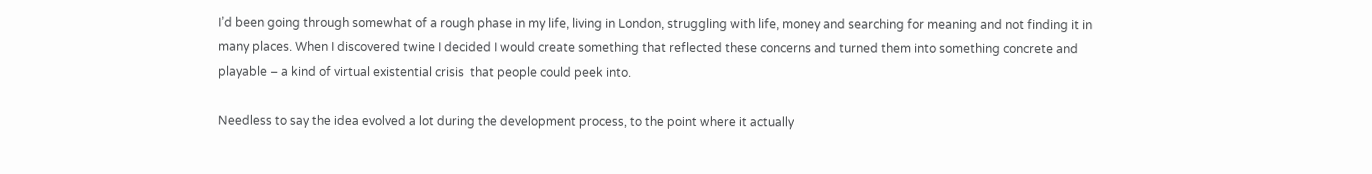I’d been going through somewhat of a rough phase in my life, living in London, struggling with life, money and searching for meaning and not finding it in many places. When I discovered twine I decided I would create something that reflected these concerns and turned them into something concrete and playable – a kind of virtual existential crisis  that people could peek into.

Needless to say the idea evolved a lot during the development process, to the point where it actually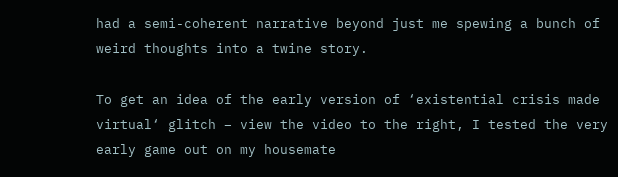had a semi-coherent narrative beyond just me spewing a bunch of weird thoughts into a twine story.

To get an idea of the early version of ‘existential crisis made virtual‘ glitch – view the video to the right, I tested the very early game out on my housemate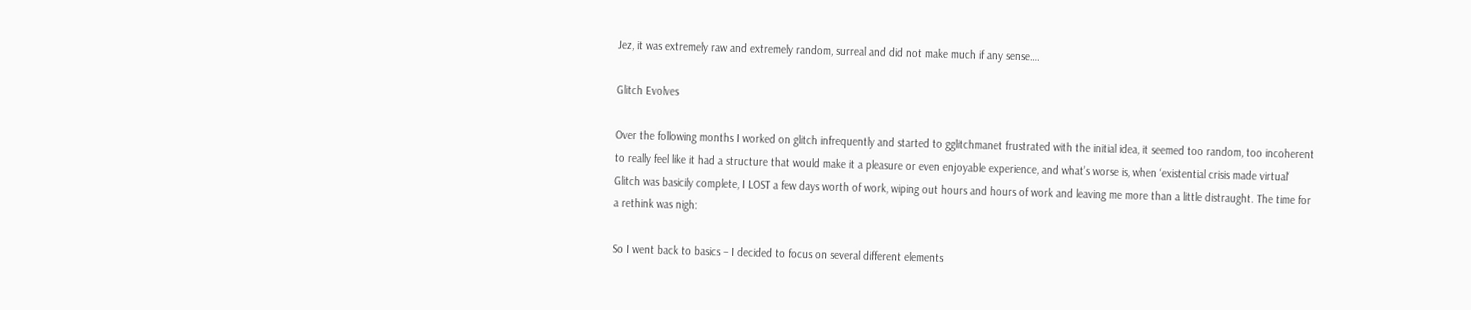Jez, it was extremely raw and extremely random, surreal and did not make much if any sense….

Glitch Evolves

Over the following months I worked on glitch infrequently and started to gglitchmanet frustrated with the initial idea, it seemed too random, too incoherent to really feel like it had a structure that would make it a pleasure or even enjoyable experience, and what’s worse is, when ‘existential crisis made virtual‘ Glitch was basicily complete, I LOST a few days worth of work, wiping out hours and hours of work and leaving me more than a little distraught. The time for a rethink was nigh:

So I went back to basics – I decided to focus on several different elements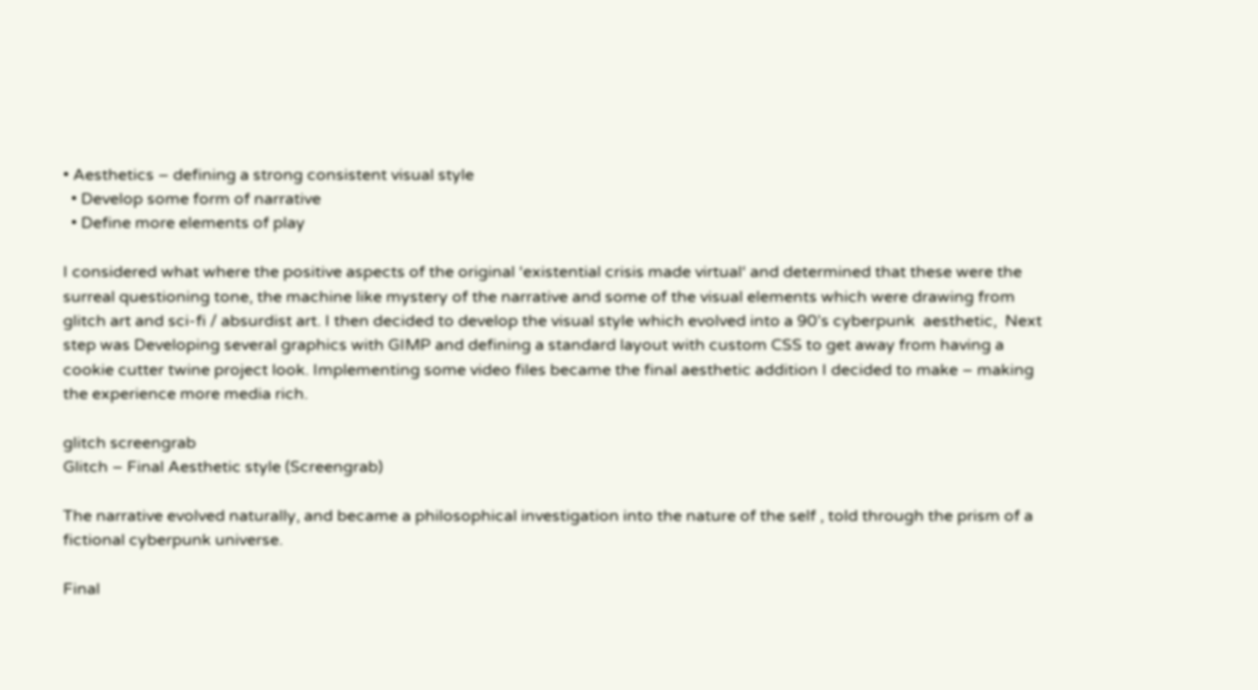• Aesthetics – defining a strong consistent visual style
  • Develop some form of narrative
  • Define more elements of play

I considered what where the positive aspects of the original ‘existential crisis made virtual‘ and determined that these were the surreal questioning tone, the machine like mystery of the narrative and some of the visual elements which were drawing from glitch art and sci-fi / absurdist art. I then decided to develop the visual style which evolved into a 90’s cyberpunk  aesthetic,  Next step was Developing several graphics with GIMP and defining a standard layout with custom CSS to get away from having a cookie cutter twine project look. Implementing some video files became the final aesthetic addition I decided to make – making the experience more media rich.

glitch screengrab
Glitch – Final Aesthetic style (Screengrab)

The narrative evolved naturally, and became a philosophical investigation into the nature of the self , told through the prism of a fictional cyberpunk universe.

Final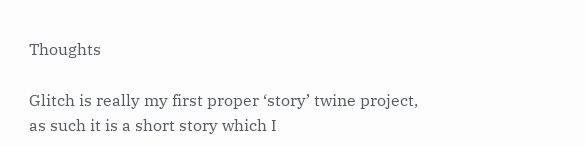Thoughts

Glitch is really my first proper ‘story’ twine project, as such it is a short story which I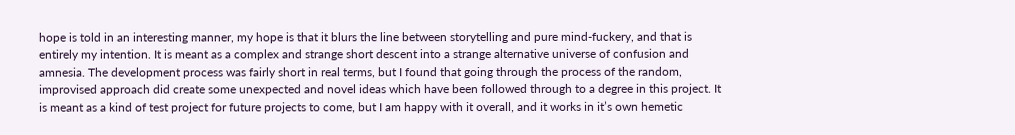hope is told in an interesting manner, my hope is that it blurs the line between storytelling and pure mind-fuckery, and that is entirely my intention. It is meant as a complex and strange short descent into a strange alternative universe of confusion and amnesia. The development process was fairly short in real terms, but I found that going through the process of the random, improvised approach did create some unexpected and novel ideas which have been followed through to a degree in this project. It is meant as a kind of test project for future projects to come, but I am happy with it overall, and it works in it’s own hemetic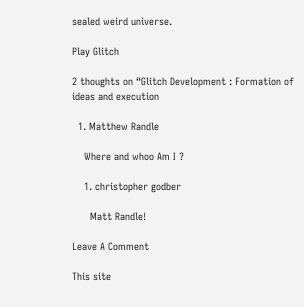sealed weird universe.

Play Glitch

2 thoughts on “Glitch Development : Formation of ideas and execution

  1. Matthew Randle

    Where and whoo Am I ?

    1. christopher godber

      Matt Randle!

Leave A Comment

This site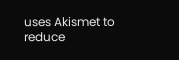uses Akismet to reduce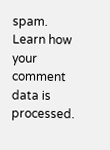spam. Learn how your comment data is processed.